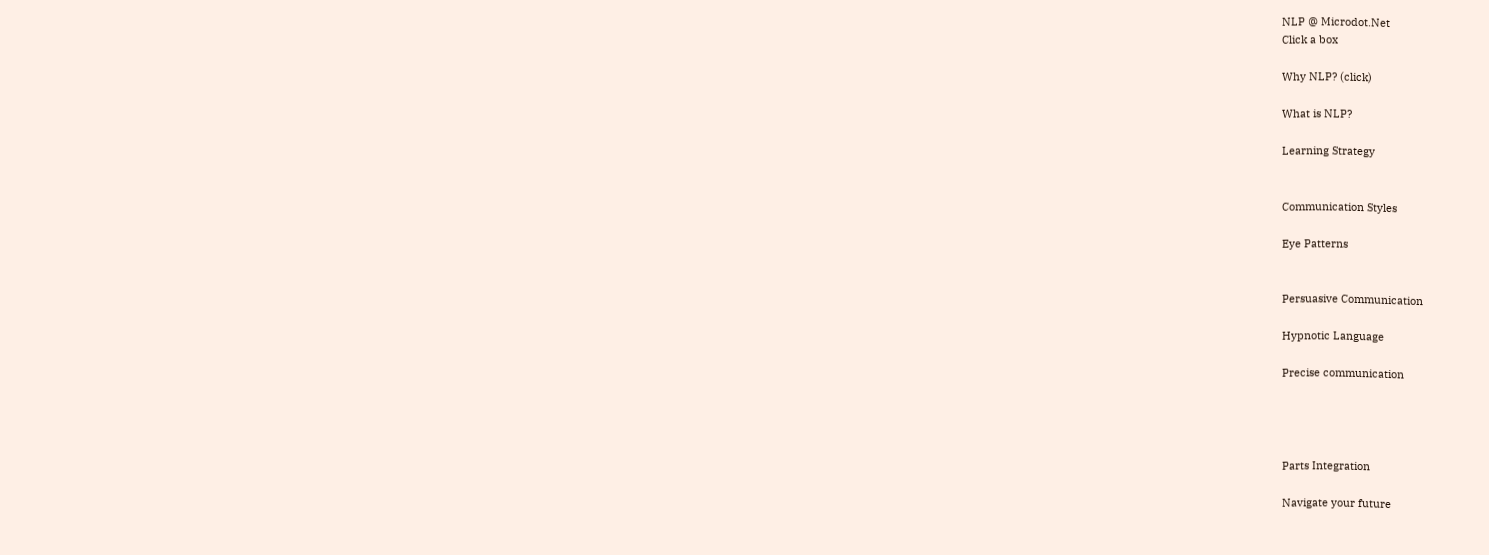NLP @ Microdot.Net
Click a box

Why NLP? (click)

What is NLP?

Learning Strategy


Communication Styles

Eye Patterns


Persuasive Communication

Hypnotic Language

Precise communication




Parts Integration

Navigate your future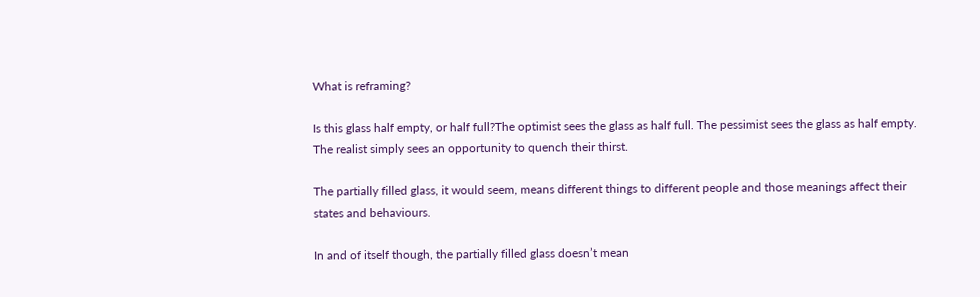What is reframing?

Is this glass half empty, or half full?The optimist sees the glass as half full. The pessimist sees the glass as half empty. The realist simply sees an opportunity to quench their thirst.

The partially filled glass, it would seem, means different things to different people and those meanings affect their states and behaviours.

In and of itself though, the partially filled glass doesn’t mean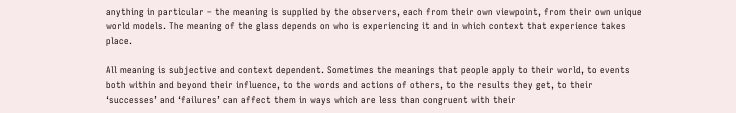anything in particular – the meaning is supplied by the observers, each from their own viewpoint, from their own unique world models. The meaning of the glass depends on who is experiencing it and in which context that experience takes place.

All meaning is subjective and context dependent. Sometimes the meanings that people apply to their world, to events both within and beyond their influence, to the words and actions of others, to the results they get, to their ‘successes’ and ‘failures’ can affect them in ways which are less than congruent with their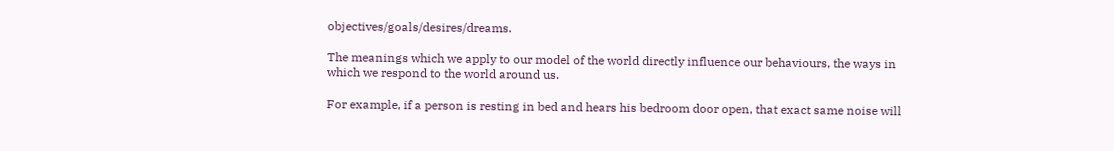objectives/goals/desires/dreams.

The meanings which we apply to our model of the world directly influence our behaviours, the ways in which we respond to the world around us.

For example, if a person is resting in bed and hears his bedroom door open, that exact same noise will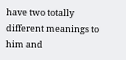have two totally different meanings to him and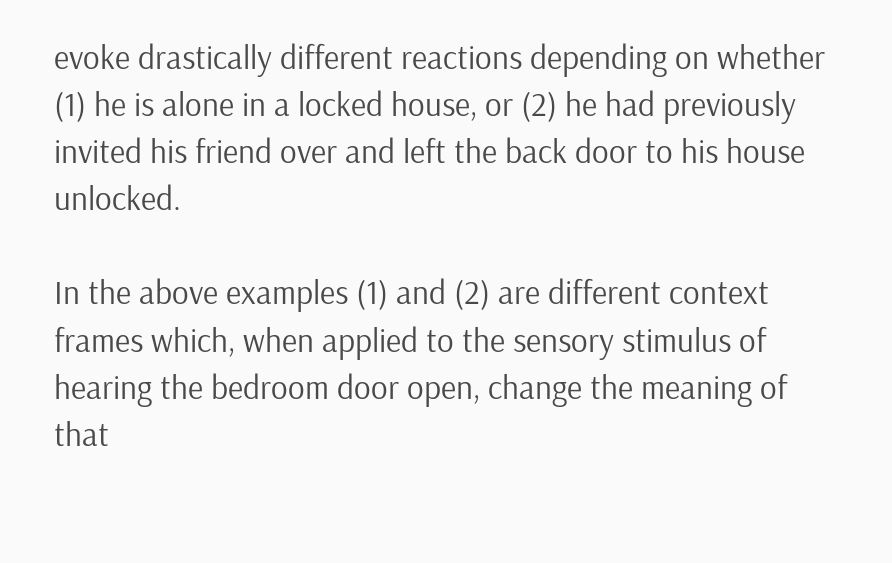evoke drastically different reactions depending on whether (1) he is alone in a locked house, or (2) he had previously invited his friend over and left the back door to his house unlocked.

In the above examples (1) and (2) are different context frames which, when applied to the sensory stimulus of hearing the bedroom door open, change the meaning of that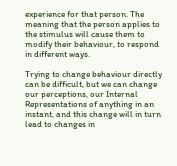experience for that person. The meaning that the person applies to the stimulus will cause them to modify their behaviour, to respond in different ways.

Trying to change behaviour directly can be difficult, but we can change our perceptions, our Internal Representations of anything in an instant, and this change will in turn lead to changes in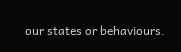our states or behaviours.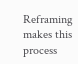Reframing makes this process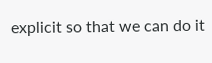explicit so that we can do it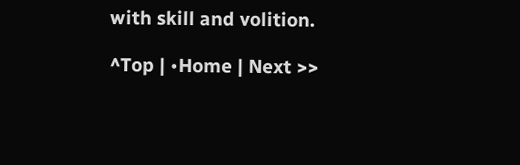with skill and volition.

^Top | •Home | Next >>